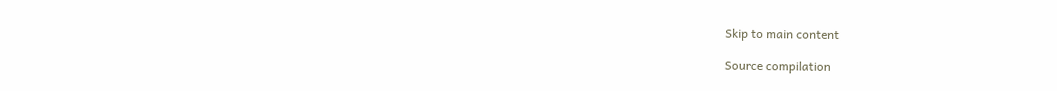Skip to main content

Source compilation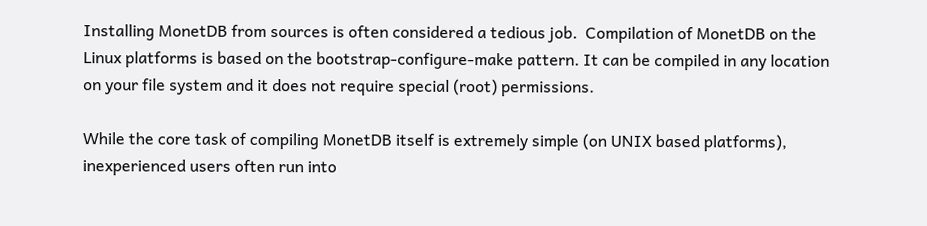Installing MonetDB from sources is often considered a tedious job.  Compilation of MonetDB on the Linux platforms is based on the bootstrap-configure-make pattern. It can be compiled in any location on your file system and it does not require special (root) permissions.

While the core task of compiling MonetDB itself is extremely simple (on UNIX based platforms), inexperienced users often run into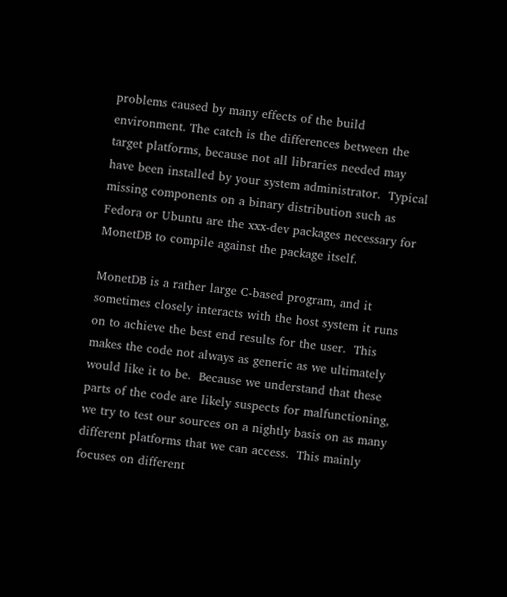problems caused by many effects of the build environment. The catch is the differences between the target platforms, because not all libraries needed may have been installed by your system administrator.  Typical missing components on a binary distribution such as Fedora or Ubuntu are the xxx-dev packages necessary for MonetDB to compile against the package itself.

MonetDB is a rather large C-based program, and it sometimes closely interacts with the host system it runs on to achieve the best end results for the user.  This makes the code not always as generic as we ultimately would like it to be.  Because we understand that these parts of the code are likely suspects for malfunctioning, we try to test our sources on a nightly basis on as many different platforms that we can access.  This mainly focuses on different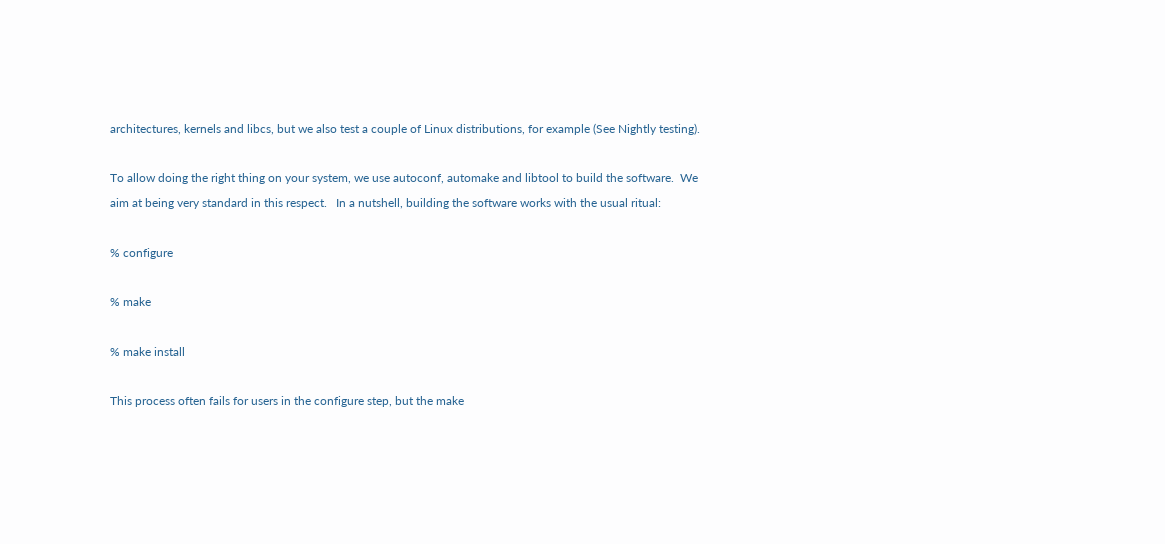architectures, kernels and libcs, but we also test a couple of Linux distributions, for example (See Nightly testing).

To allow doing the right thing on your system, we use autoconf, automake and libtool to build the software.  We aim at being very standard in this respect.   In a nutshell, building the software works with the usual ritual:

% configure

% make

% make install

This process often fails for users in the configure step, but the make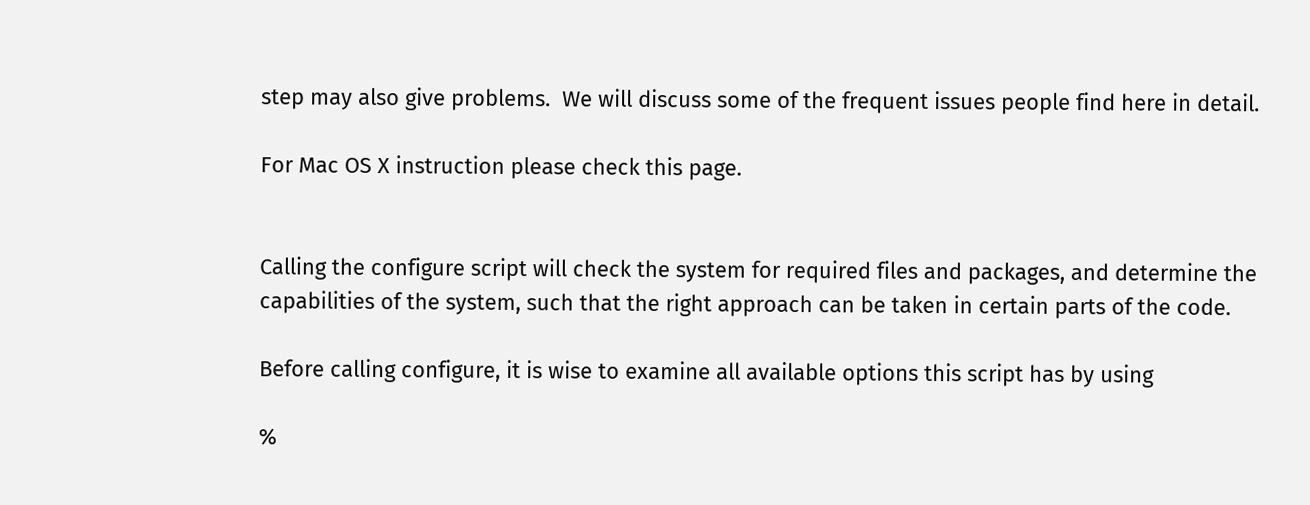step may also give problems.  We will discuss some of the frequent issues people find here in detail.

For Mac OS X instruction please check this page.


Calling the configure script will check the system for required files and packages, and determine the capabilities of the system, such that the right approach can be taken in certain parts of the code.

Before calling configure, it is wise to examine all available options this script has by using

%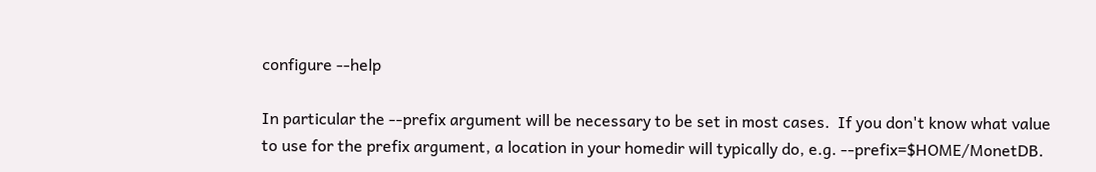configure --help

In particular the --prefix argument will be necessary to be set in most cases.  If you don't know what value to use for the prefix argument, a location in your homedir will typically do, e.g. --prefix=$HOME/MonetDB.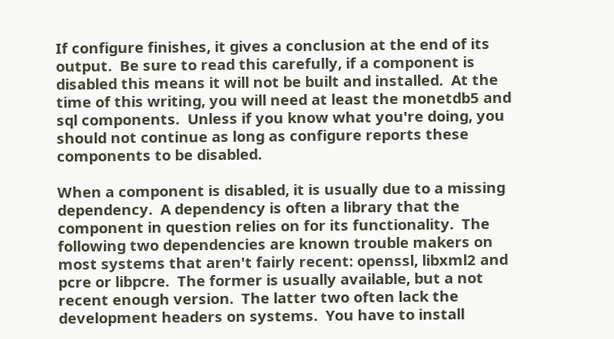If configure finishes, it gives a conclusion at the end of its output.  Be sure to read this carefully, if a component is disabled this means it will not be built and installed.  At the time of this writing, you will need at least the monetdb5 and sql components.  Unless if you know what you're doing, you should not continue as long as configure reports these components to be disabled.

When a component is disabled, it is usually due to a missing dependency.  A dependency is often a library that the component in question relies on for its functionality.  The following two dependencies are known trouble makers on most systems that aren't fairly recent: openssl, libxml2 and pcre or libpcre.  The former is usually available, but a not recent enough version.  The latter two often lack the development headers on systems.  You have to install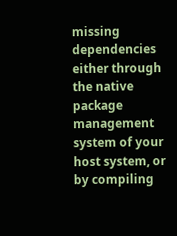missing dependencies either through the native package management system of your host system, or by compiling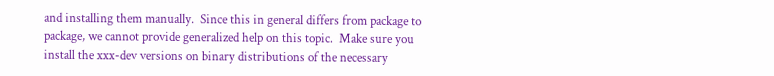and installing them manually.  Since this in general differs from package to package, we cannot provide generalized help on this topic.  Make sure you install the xxx-dev versions on binary distributions of the necessary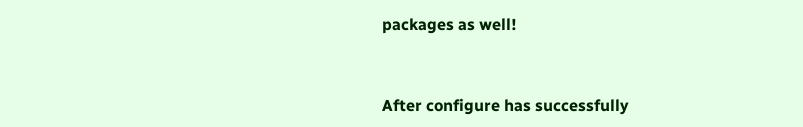packages as well!


After configure has successfully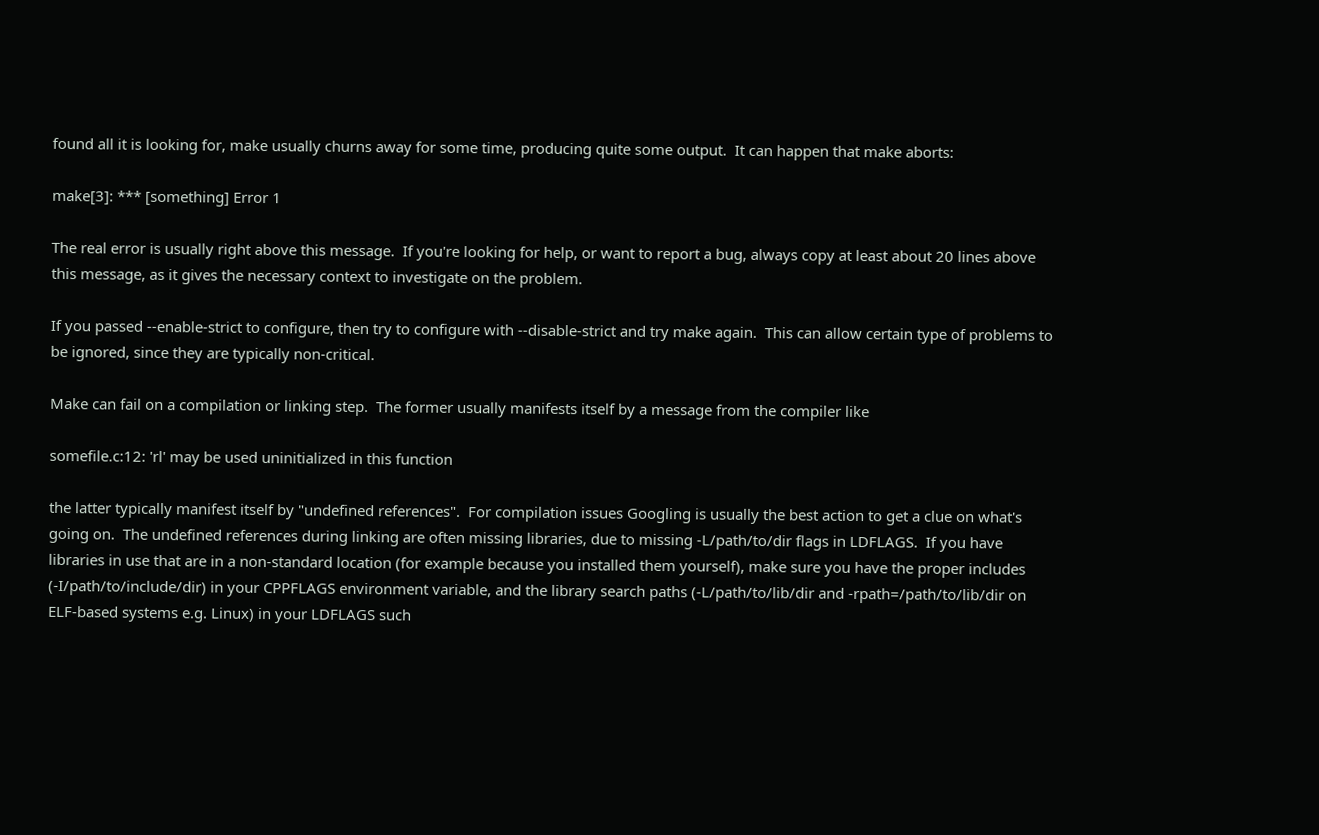found all it is looking for, make usually churns away for some time, producing quite some output.  It can happen that make aborts:

make[3]: *** [something] Error 1

The real error is usually right above this message.  If you're looking for help, or want to report a bug, always copy at least about 20 lines above this message, as it gives the necessary context to investigate on the problem.

If you passed --enable-strict to configure, then try to configure with --disable-strict and try make again.  This can allow certain type of problems to be ignored, since they are typically non-critical.

Make can fail on a compilation or linking step.  The former usually manifests itself by a message from the compiler like

somefile.c:12: 'rl' may be used uninitialized in this function

the latter typically manifest itself by "undefined references".  For compilation issues Googling is usually the best action to get a clue on what's going on.  The undefined references during linking are often missing libraries, due to missing -L/path/to/dir flags in LDFLAGS.  If you have libraries in use that are in a non-standard location (for example because you installed them yourself), make sure you have the proper includes (-I/path/to/include/dir) in your CPPFLAGS environment variable, and the library search paths (-L/path/to/lib/dir and -rpath=/path/to/lib/dir on ELF-based systems e.g. Linux) in your LDFLAGS such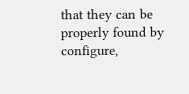that they can be properly found by configure,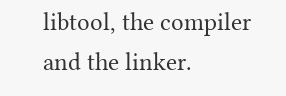libtool, the compiler and the linker.